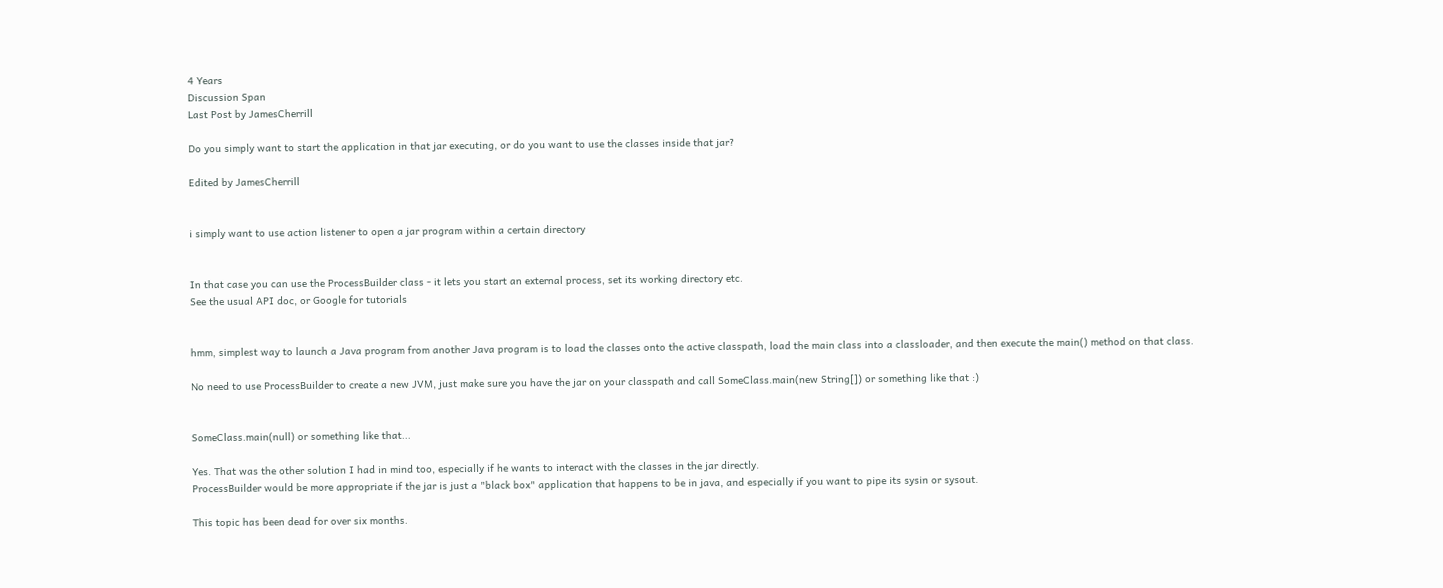4 Years
Discussion Span
Last Post by JamesCherrill

Do you simply want to start the application in that jar executing, or do you want to use the classes inside that jar?

Edited by JamesCherrill


i simply want to use action listener to open a jar program within a certain directory


In that case you can use the ProcessBuilder class - it lets you start an external process, set its working directory etc.
See the usual API doc, or Google for tutorials


hmm, simplest way to launch a Java program from another Java program is to load the classes onto the active classpath, load the main class into a classloader, and then execute the main() method on that class.

No need to use ProcessBuilder to create a new JVM, just make sure you have the jar on your classpath and call SomeClass.main(new String[]) or something like that :)


SomeClass.main(null) or something like that...

Yes. That was the other solution I had in mind too, especially if he wants to interact with the classes in the jar directly.
ProcessBuilder would be more appropriate if the jar is just a "black box" application that happens to be in java, and especially if you want to pipe its sysin or sysout.

This topic has been dead for over six months.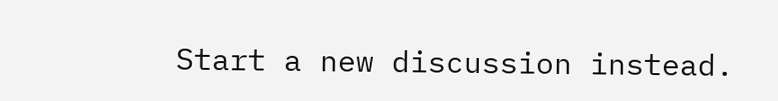Start a new discussion instead.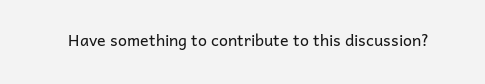Have something to contribute to this discussion?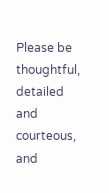Please be thoughtful, detailed and courteous, and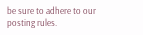be sure to adhere to our posting rules.